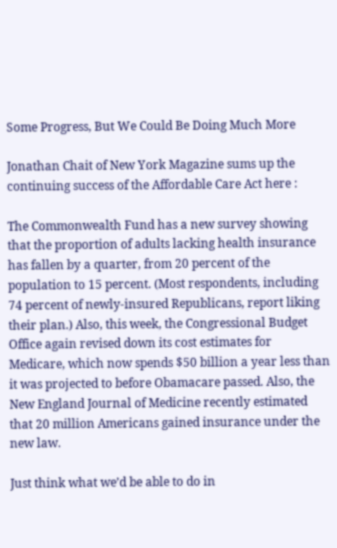Some Progress, But We Could Be Doing Much More

Jonathan Chait of New York Magazine sums up the continuing success of the Affordable Care Act here :

The Commonwealth Fund has a new survey showing that the proportion of adults lacking health insurance has fallen by a quarter, from 20 percent of the population to 15 percent. (Most respondents, including 74 percent of newly-insured Republicans, report liking their plan.) Also, this week, the Congressional Budget Office again revised down its cost estimates for Medicare, which now spends $50 billion a year less than it was projected to before Obamacare passed. Also, the New England Journal of Medicine recently estimated that 20 million Americans gained insurance under the new law.

Just think what we’d be able to do in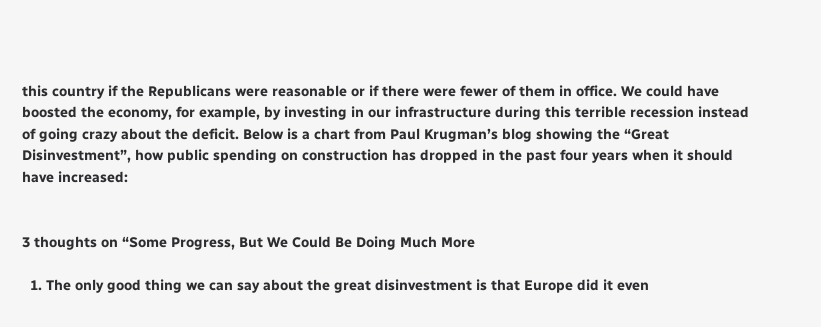this country if the Republicans were reasonable or if there were fewer of them in office. We could have boosted the economy, for example, by investing in our infrastructure during this terrible recession instead of going crazy about the deficit. Below is a chart from Paul Krugman’s blog showing the “Great Disinvestment”, how public spending on construction has dropped in the past four years when it should have increased:


3 thoughts on “Some Progress, But We Could Be Doing Much More

  1. The only good thing we can say about the great disinvestment is that Europe did it even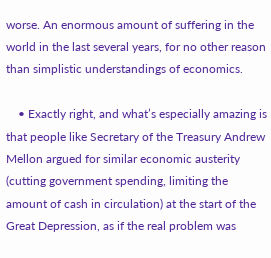worse. An enormous amount of suffering in the world in the last several years, for no other reason than simplistic understandings of economics.

    • Exactly right, and what’s especially amazing is that people like Secretary of the Treasury Andrew Mellon argued for similar economic austerity (cutting government spending, limiting the amount of cash in circulation) at the start of the Great Depression, as if the real problem was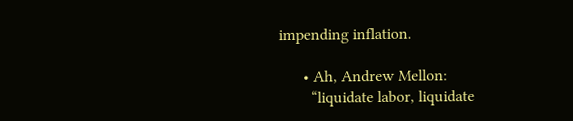impending inflation.

      • Ah, Andrew Mellon:
        “liquidate labor, liquidate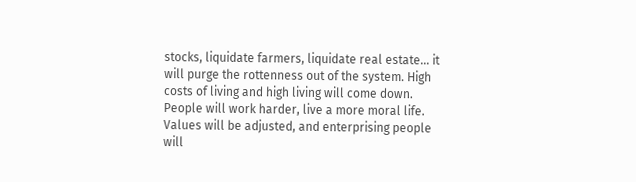stocks, liquidate farmers, liquidate real estate… it will purge the rottenness out of the system. High costs of living and high living will come down. People will work harder, live a more moral life. Values will be adjusted, and enterprising people will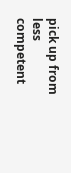pick up from less competent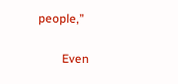people,”

        Even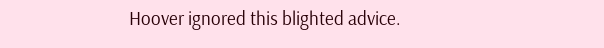Hoover ignored this blighted advice.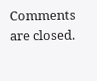Comments are closed.